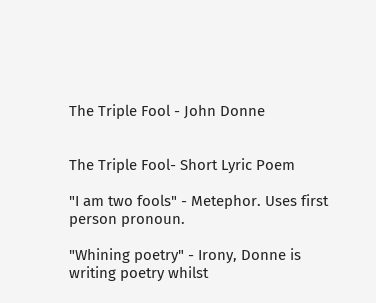The Triple Fool - John Donne


The Triple Fool- Short Lyric Poem

"I am two fools" - Metephor. Uses first person pronoun.

"Whining poetry" - Irony, Donne is writing poetry whilst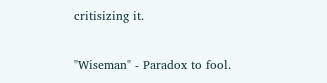critisizing it.

"Wiseman" - Paradox to fool.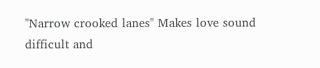"Narrow crooked lanes" Makes love sound difficult and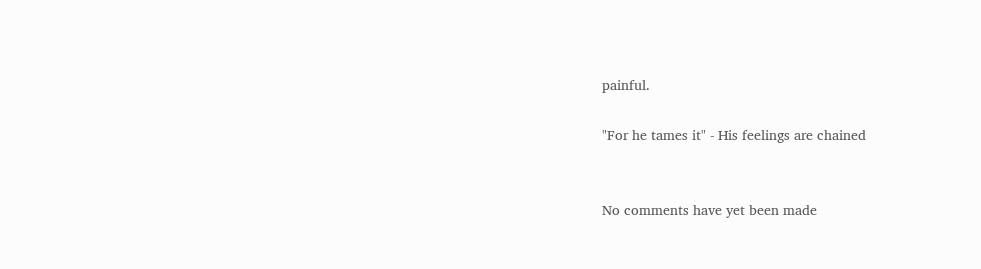painful.

"For he tames it" - His feelings are chained


No comments have yet been made